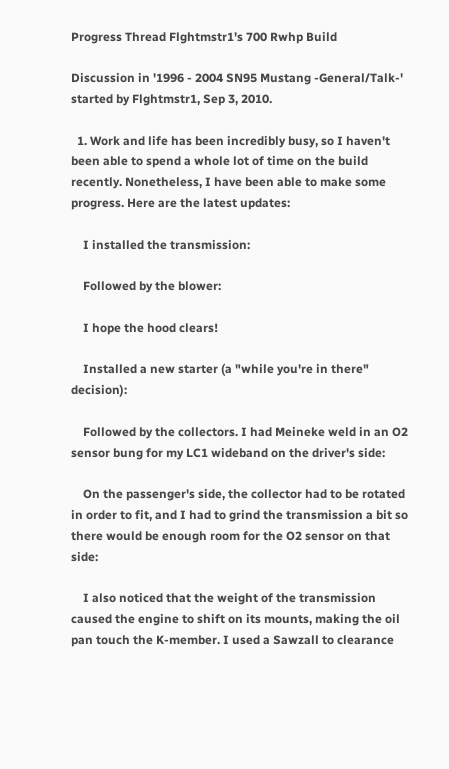Progress Thread Flghtmstr1's 700 Rwhp Build

Discussion in '1996 - 2004 SN95 Mustang -General/Talk-' started by Flghtmstr1, Sep 3, 2010.

  1. Work and life has been incredibly busy, so I haven't been able to spend a whole lot of time on the build recently. Nonetheless, I have been able to make some progress. Here are the latest updates:

    I installed the transmission:

    Followed by the blower:

    I hope the hood clears!

    Installed a new starter (a "while you're in there" decision):

    Followed by the collectors. I had Meineke weld in an O2 sensor bung for my LC1 wideband on the driver's side:

    On the passenger's side, the collector had to be rotated in order to fit, and I had to grind the transmission a bit so there would be enough room for the O2 sensor on that side:

    I also noticed that the weight of the transmission caused the engine to shift on its mounts, making the oil pan touch the K-member. I used a Sawzall to clearance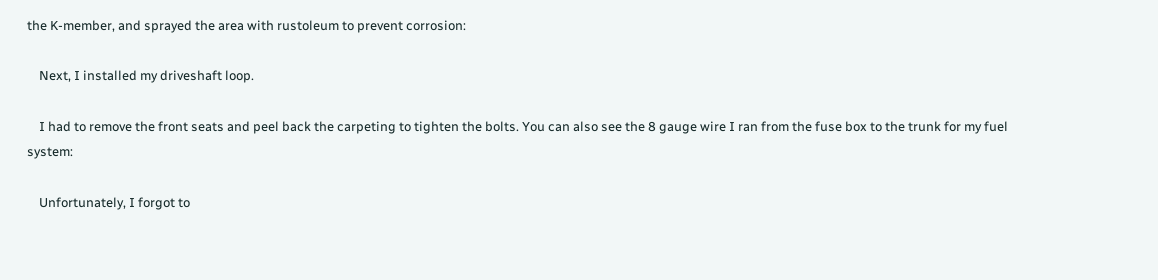the K-member, and sprayed the area with rustoleum to prevent corrosion:

    Next, I installed my driveshaft loop.

    I had to remove the front seats and peel back the carpeting to tighten the bolts. You can also see the 8 gauge wire I ran from the fuse box to the trunk for my fuel system:

    Unfortunately, I forgot to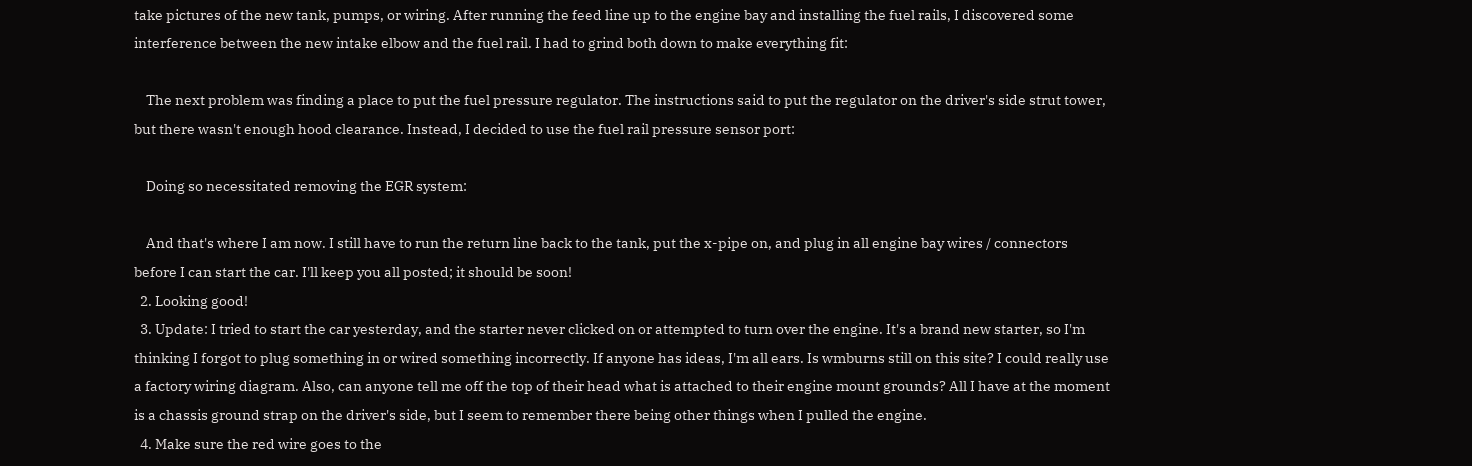take pictures of the new tank, pumps, or wiring. After running the feed line up to the engine bay and installing the fuel rails, I discovered some interference between the new intake elbow and the fuel rail. I had to grind both down to make everything fit:

    The next problem was finding a place to put the fuel pressure regulator. The instructions said to put the regulator on the driver's side strut tower, but there wasn't enough hood clearance. Instead, I decided to use the fuel rail pressure sensor port:

    Doing so necessitated removing the EGR system:

    And that's where I am now. I still have to run the return line back to the tank, put the x-pipe on, and plug in all engine bay wires / connectors before I can start the car. I'll keep you all posted; it should be soon!
  2. Looking good!
  3. Update: I tried to start the car yesterday, and the starter never clicked on or attempted to turn over the engine. It's a brand new starter, so I'm thinking I forgot to plug something in or wired something incorrectly. If anyone has ideas, I'm all ears. Is wmburns still on this site? I could really use a factory wiring diagram. Also, can anyone tell me off the top of their head what is attached to their engine mount grounds? All I have at the moment is a chassis ground strap on the driver's side, but I seem to remember there being other things when I pulled the engine.
  4. Make sure the red wire goes to the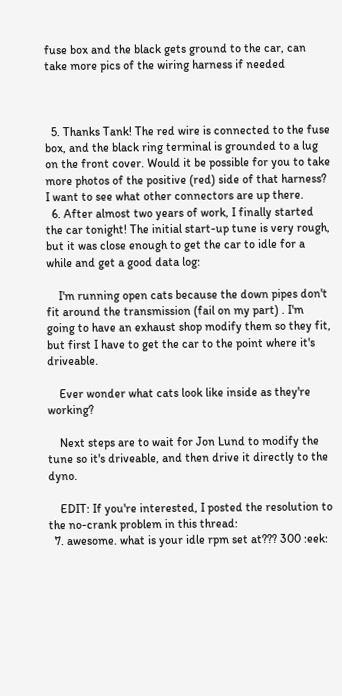fuse box and the black gets ground to the car, can take more pics of the wiring harness if needed



  5. Thanks Tank! The red wire is connected to the fuse box, and the black ring terminal is grounded to a lug on the front cover. Would it be possible for you to take more photos of the positive (red) side of that harness? I want to see what other connectors are up there.
  6. After almost two years of work, I finally started the car tonight! The initial start-up tune is very rough, but it was close enough to get the car to idle for a while and get a good data log:

    I'm running open cats because the down pipes don't fit around the transmission (fail on my part) . I'm going to have an exhaust shop modify them so they fit, but first I have to get the car to the point where it's driveable.

    Ever wonder what cats look like inside as they're working?

    Next steps are to wait for Jon Lund to modify the tune so it's driveable, and then drive it directly to the dyno.

    EDIT: If you're interested, I posted the resolution to the no-crank problem in this thread:
  7. awesome. what is your idle rpm set at??? 300 :eek: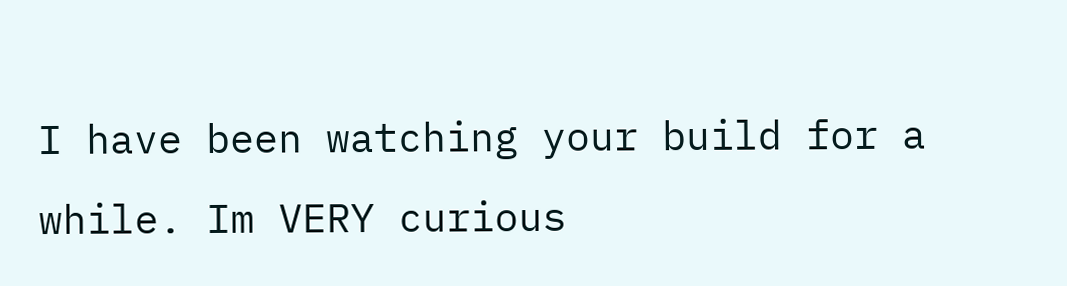I have been watching your build for a while. Im VERY curious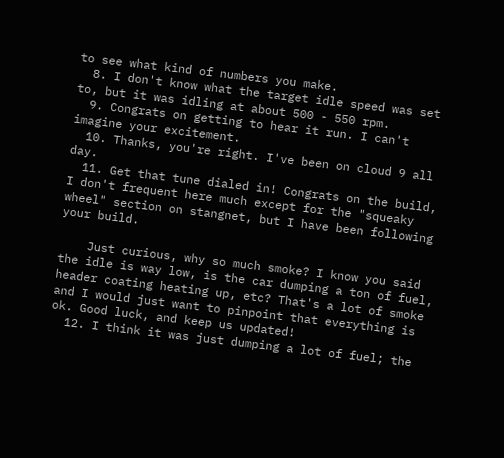to see what kind of numbers you make.
  8. I don't know what the target idle speed was set to, but it was idling at about 500 - 550 rpm.
  9. Congrats on getting to hear it run. I can't imagine your excitement.
  10. Thanks, you're right. I've been on cloud 9 all day.
  11. Get that tune dialed in! Congrats on the build, I don't frequent here much except for the "squeaky wheel" section on stangnet, but I have been following your build.

    Just curious, why so much smoke? I know you said the idle is way low, is the car dumping a ton of fuel, header coating heating up, etc? That's a lot of smoke and I would just want to pinpoint that everything is ok. Good luck, and keep us updated!
  12. I think it was just dumping a lot of fuel; the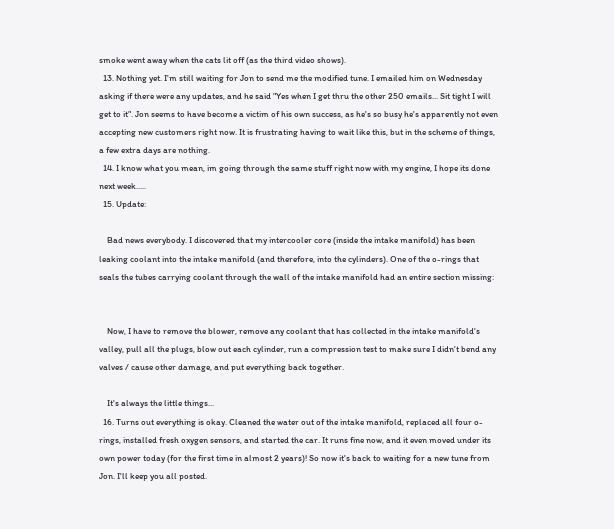smoke went away when the cats lit off (as the third video shows).
  13. Nothing yet. I'm still waiting for Jon to send me the modified tune. I emailed him on Wednesday asking if there were any updates, and he said "Yes when I get thru the other 250 emails... Sit tight I will get to it". Jon seems to have become a victim of his own success, as he's so busy he's apparently not even accepting new customers right now. It is frustrating having to wait like this, but in the scheme of things, a few extra days are nothing.
  14. I know what you mean, im going through the same stuff right now with my engine, I hope its done next week.....
  15. Update:

    Bad news everybody. I discovered that my intercooler core (inside the intake manifold) has been leaking coolant into the intake manifold (and therefore, into the cylinders). One of the o-rings that seals the tubes carrying coolant through the wall of the intake manifold had an entire section missing:


    Now, I have to remove the blower, remove any coolant that has collected in the intake manifold's valley, pull all the plugs, blow out each cylinder, run a compression test to make sure I didn't bend any valves / cause other damage, and put everything back together.

    It's always the little things...
  16. Turns out everything is okay. Cleaned the water out of the intake manifold, replaced all four o-rings, installed fresh oxygen sensors, and started the car. It runs fine now, and it even moved under its own power today (for the first time in almost 2 years)! So now it's back to waiting for a new tune from Jon. I'll keep you all posted.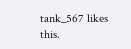tank_567 likes this.